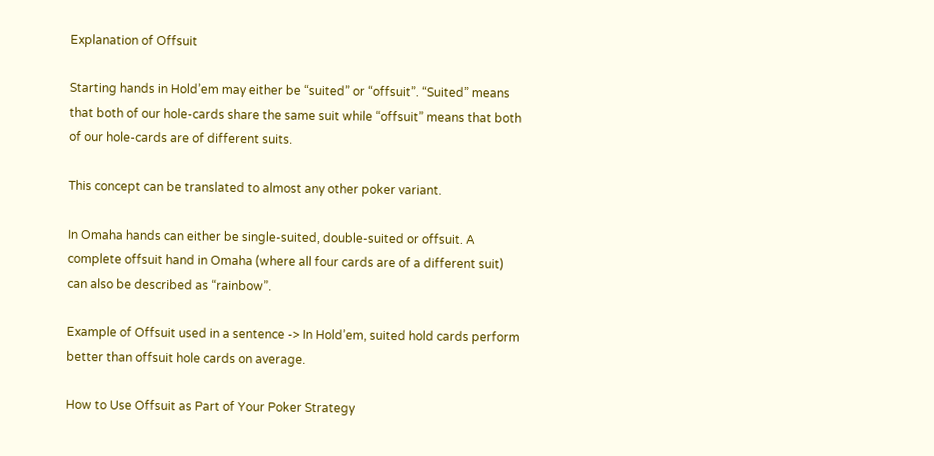Explanation of Offsuit

Starting hands in Hold’em may either be “suited” or “offsuit”. “Suited” means that both of our hole-cards share the same suit while “offsuit” means that both of our hole-cards are of different suits.

This concept can be translated to almost any other poker variant.

In Omaha hands can either be single-suited, double-suited or offsuit. A complete offsuit hand in Omaha (where all four cards are of a different suit) can also be described as “rainbow”.

Example of Offsuit used in a sentence -> In Hold’em, suited hold cards perform better than offsuit hole cards on average.

How to Use Offsuit as Part of Your Poker Strategy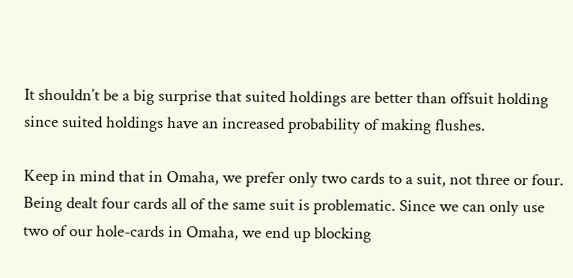It shouldn’t be a big surprise that suited holdings are better than offsuit holding since suited holdings have an increased probability of making flushes.

Keep in mind that in Omaha, we prefer only two cards to a suit, not three or four. Being dealt four cards all of the same suit is problematic. Since we can only use two of our hole-cards in Omaha, we end up blocking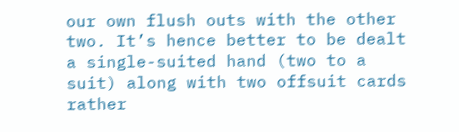our own flush outs with the other two. It’s hence better to be dealt a single-suited hand (two to a suit) along with two offsuit cards rather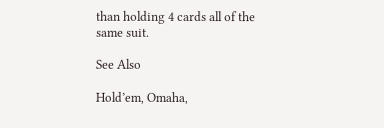than holding 4 cards all of the same suit.

See Also

Hold’em, Omaha,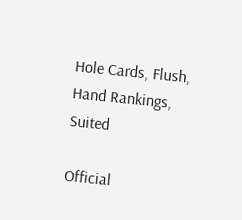Hole Cards, Flush, Hand Rankings, Suited

Official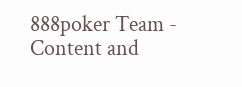888poker Team - Content and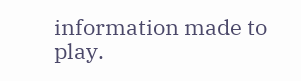information made to play.